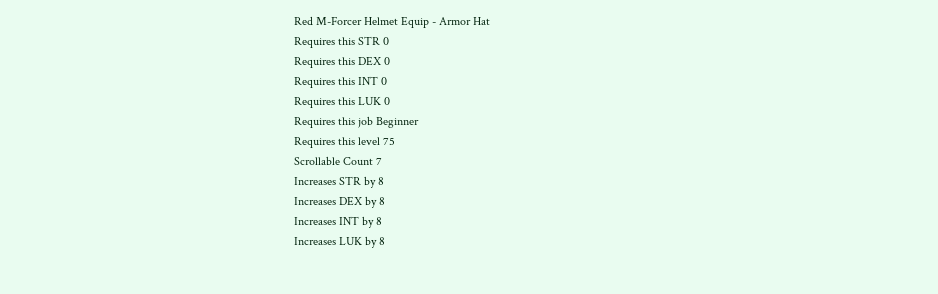Red M-Forcer Helmet Equip - Armor Hat
Requires this STR 0
Requires this DEX 0
Requires this INT 0
Requires this LUK 0
Requires this job Beginner
Requires this level 75
Scrollable Count 7
Increases STR by 8
Increases DEX by 8
Increases INT by 8
Increases LUK by 8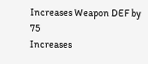Increases Weapon DEF by 75
Increases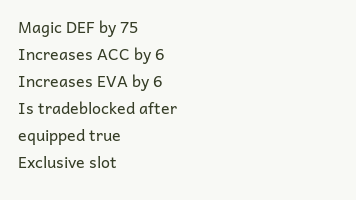Magic DEF by 75
Increases ACC by 6
Increases EVA by 6
Is tradeblocked after equipped true
Exclusive slot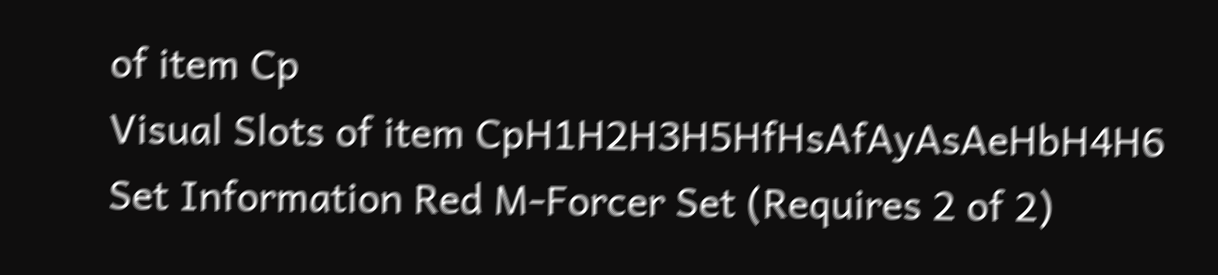of item Cp
Visual Slots of item CpH1H2H3H5HfHsAfAyAsAeHbH4H6
Set Information Red M-Forcer Set (Requires 2 of 2)